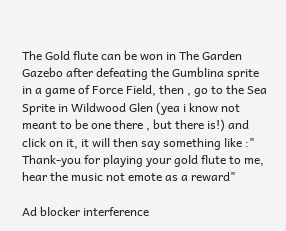The Gold flute can be won in The Garden Gazebo after defeating the Gumblina sprite in a game of Force Field, then , go to the Sea Sprite in Wildwood Glen (yea i know not meant to be one there , but there is!) and click on it, it will then say something like :" Thank-you for playing your gold flute to me, hear the music not emote as a reward"

Ad blocker interference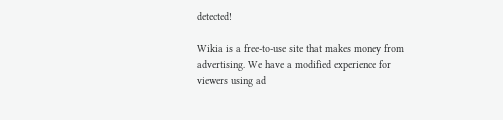detected!

Wikia is a free-to-use site that makes money from advertising. We have a modified experience for viewers using ad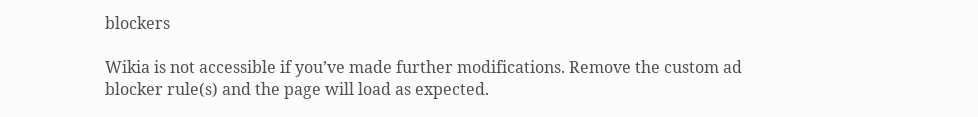blockers

Wikia is not accessible if you’ve made further modifications. Remove the custom ad blocker rule(s) and the page will load as expected.